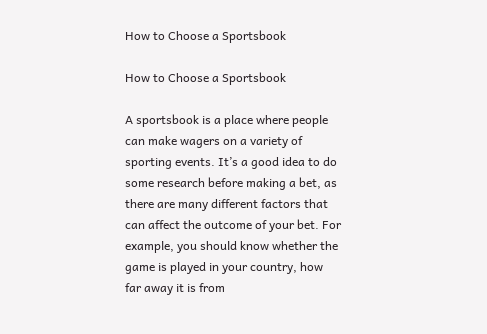How to Choose a Sportsbook

How to Choose a Sportsbook

A sportsbook is a place where people can make wagers on a variety of sporting events. It’s a good idea to do some research before making a bet, as there are many different factors that can affect the outcome of your bet. For example, you should know whether the game is played in your country, how far away it is from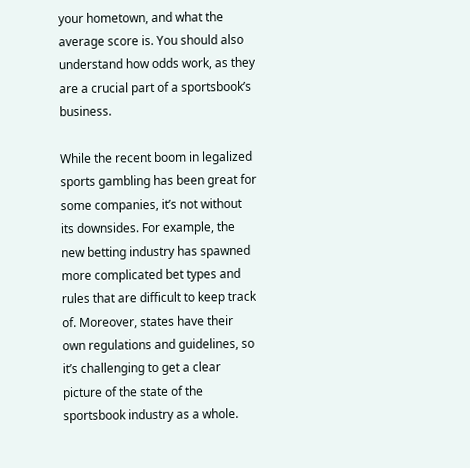your hometown, and what the average score is. You should also understand how odds work, as they are a crucial part of a sportsbook’s business.

While the recent boom in legalized sports gambling has been great for some companies, it’s not without its downsides. For example, the new betting industry has spawned more complicated bet types and rules that are difficult to keep track of. Moreover, states have their own regulations and guidelines, so it’s challenging to get a clear picture of the state of the sportsbook industry as a whole.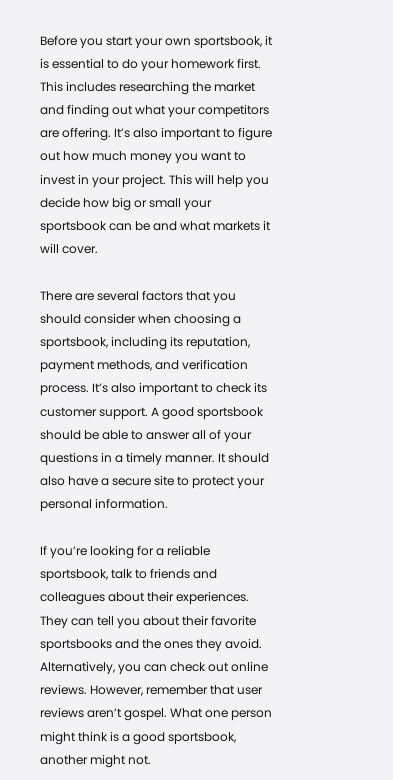Before you start your own sportsbook, it is essential to do your homework first. This includes researching the market and finding out what your competitors are offering. It’s also important to figure out how much money you want to invest in your project. This will help you decide how big or small your sportsbook can be and what markets it will cover.

There are several factors that you should consider when choosing a sportsbook, including its reputation, payment methods, and verification process. It’s also important to check its customer support. A good sportsbook should be able to answer all of your questions in a timely manner. It should also have a secure site to protect your personal information.

If you’re looking for a reliable sportsbook, talk to friends and colleagues about their experiences. They can tell you about their favorite sportsbooks and the ones they avoid. Alternatively, you can check out online reviews. However, remember that user reviews aren’t gospel. What one person might think is a good sportsbook, another might not.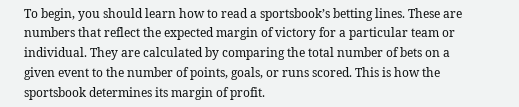To begin, you should learn how to read a sportsbook’s betting lines. These are numbers that reflect the expected margin of victory for a particular team or individual. They are calculated by comparing the total number of bets on a given event to the number of points, goals, or runs scored. This is how the sportsbook determines its margin of profit.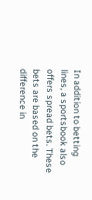In addition to betting lines, a sportsbook also offers spread bets. These bets are based on the difference in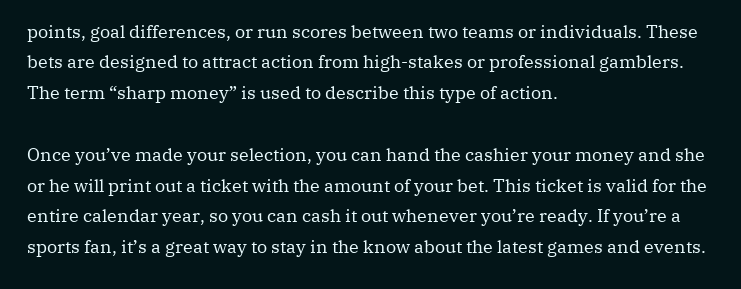points, goal differences, or run scores between two teams or individuals. These bets are designed to attract action from high-stakes or professional gamblers. The term “sharp money” is used to describe this type of action.

Once you’ve made your selection, you can hand the cashier your money and she or he will print out a ticket with the amount of your bet. This ticket is valid for the entire calendar year, so you can cash it out whenever you’re ready. If you’re a sports fan, it’s a great way to stay in the know about the latest games and events.